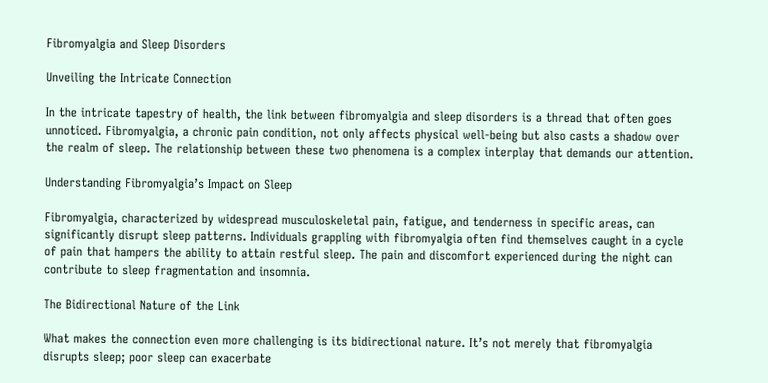Fibromyalgia and Sleep Disorders

Unveiling the Intricate Connection

In the intricate tapestry of health, the link between fibromyalgia and sleep disorders is a thread that often goes unnoticed. Fibromyalgia, a chronic pain condition, not only affects physical well-being but also casts a shadow over the realm of sleep. The relationship between these two phenomena is a complex interplay that demands our attention.

Understanding Fibromyalgia’s Impact on Sleep

Fibromyalgia, characterized by widespread musculoskeletal pain, fatigue, and tenderness in specific areas, can significantly disrupt sleep patterns. Individuals grappling with fibromyalgia often find themselves caught in a cycle of pain that hampers the ability to attain restful sleep. The pain and discomfort experienced during the night can contribute to sleep fragmentation and insomnia.

The Bidirectional Nature of the Link

What makes the connection even more challenging is its bidirectional nature. It’s not merely that fibromyalgia disrupts sleep; poor sleep can exacerbate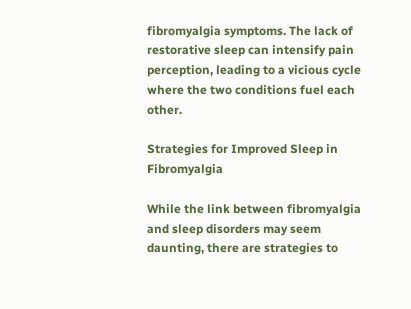fibromyalgia symptoms. The lack of restorative sleep can intensify pain perception, leading to a vicious cycle where the two conditions fuel each other.

Strategies for Improved Sleep in Fibromyalgia

While the link between fibromyalgia and sleep disorders may seem daunting, there are strategies to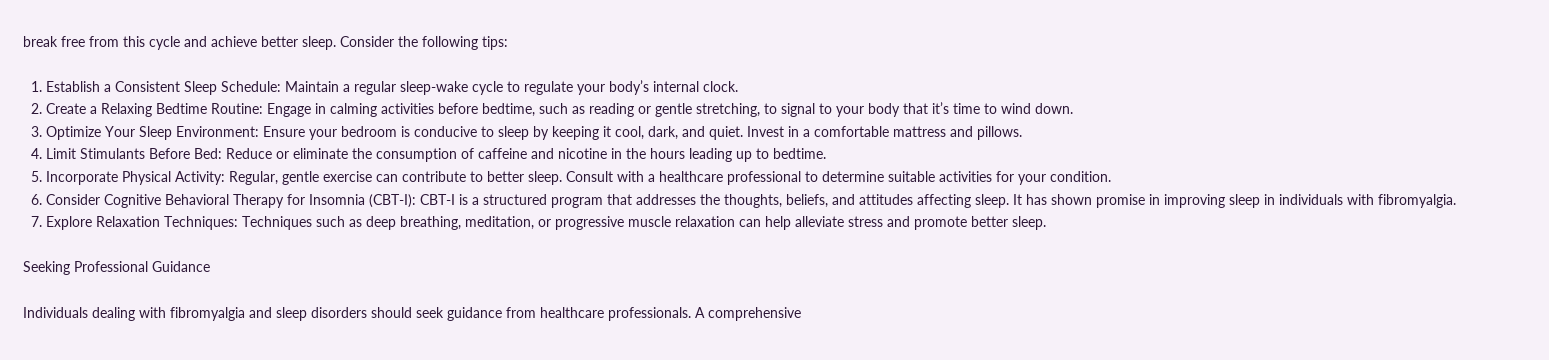break free from this cycle and achieve better sleep. Consider the following tips:

  1. Establish a Consistent Sleep Schedule: Maintain a regular sleep-wake cycle to regulate your body’s internal clock.
  2. Create a Relaxing Bedtime Routine: Engage in calming activities before bedtime, such as reading or gentle stretching, to signal to your body that it’s time to wind down.
  3. Optimize Your Sleep Environment: Ensure your bedroom is conducive to sleep by keeping it cool, dark, and quiet. Invest in a comfortable mattress and pillows.
  4. Limit Stimulants Before Bed: Reduce or eliminate the consumption of caffeine and nicotine in the hours leading up to bedtime.
  5. Incorporate Physical Activity: Regular, gentle exercise can contribute to better sleep. Consult with a healthcare professional to determine suitable activities for your condition.
  6. Consider Cognitive Behavioral Therapy for Insomnia (CBT-I): CBT-I is a structured program that addresses the thoughts, beliefs, and attitudes affecting sleep. It has shown promise in improving sleep in individuals with fibromyalgia.
  7. Explore Relaxation Techniques: Techniques such as deep breathing, meditation, or progressive muscle relaxation can help alleviate stress and promote better sleep.

Seeking Professional Guidance

Individuals dealing with fibromyalgia and sleep disorders should seek guidance from healthcare professionals. A comprehensive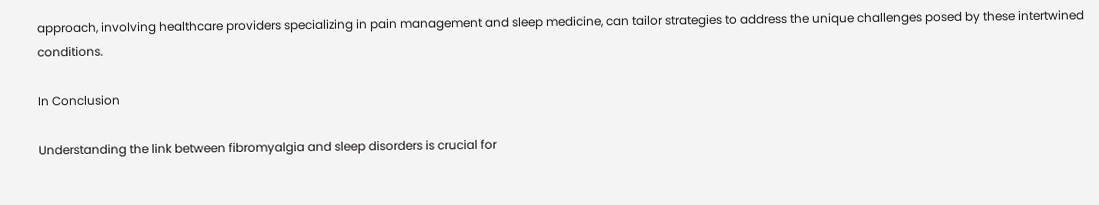approach, involving healthcare providers specializing in pain management and sleep medicine, can tailor strategies to address the unique challenges posed by these intertwined conditions.

In Conclusion

Understanding the link between fibromyalgia and sleep disorders is crucial for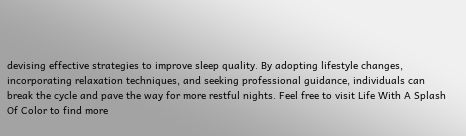devising effective strategies to improve sleep quality. By adopting lifestyle changes, incorporating relaxation techniques, and seeking professional guidance, individuals can break the cycle and pave the way for more restful nights. Feel free to visit Life With A Splash Of Color to find more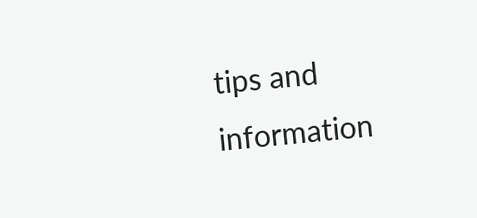tips and information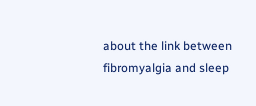about the link between fibromyalgia and sleep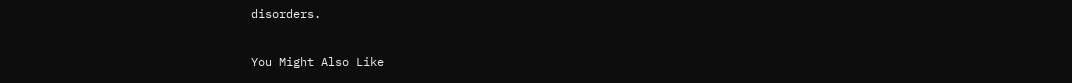disorders.

You Might Also Like